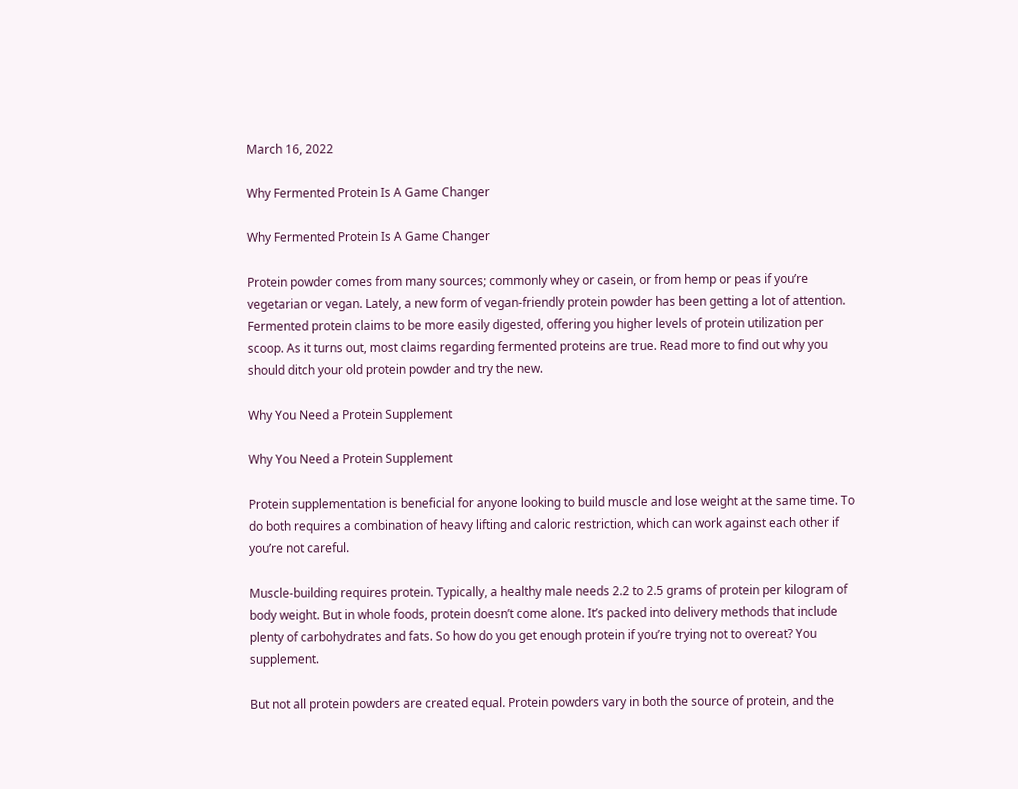March 16, 2022

Why Fermented Protein Is A Game Changer

Why Fermented Protein Is A Game Changer

Protein powder comes from many sources; commonly whey or casein, or from hemp or peas if you’re vegetarian or vegan. Lately, a new form of vegan-friendly protein powder has been getting a lot of attention. Fermented protein claims to be more easily digested, offering you higher levels of protein utilization per scoop. As it turns out, most claims regarding fermented proteins are true. Read more to find out why you should ditch your old protein powder and try the new.

Why You Need a Protein Supplement

Why You Need a Protein Supplement

Protein supplementation is beneficial for anyone looking to build muscle and lose weight at the same time. To do both requires a combination of heavy lifting and caloric restriction, which can work against each other if you’re not careful.

Muscle-building requires protein. Typically, a healthy male needs 2.2 to 2.5 grams of protein per kilogram of body weight. But in whole foods, protein doesn’t come alone. It’s packed into delivery methods that include plenty of carbohydrates and fats. So how do you get enough protein if you’re trying not to overeat? You supplement.

But not all protein powders are created equal. Protein powders vary in both the source of protein, and the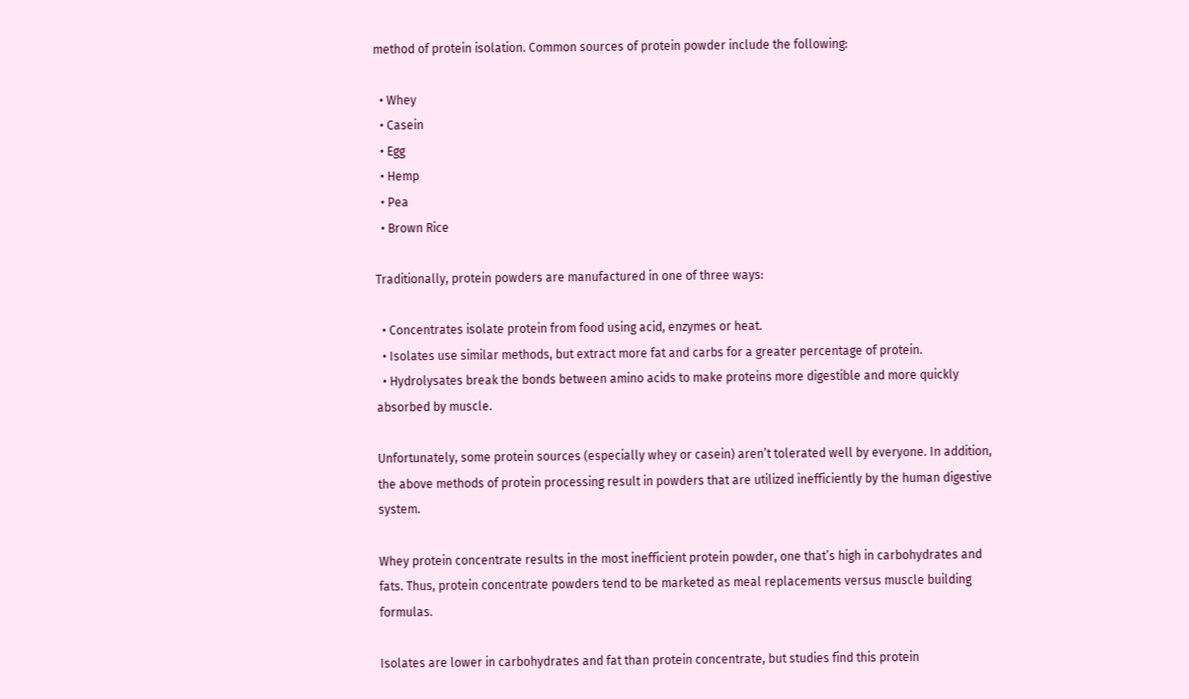method of protein isolation. Common sources of protein powder include the following:

  • Whey
  • Casein
  • Egg
  • Hemp
  • Pea
  • Brown Rice

Traditionally, protein powders are manufactured in one of three ways:

  • Concentrates isolate protein from food using acid, enzymes or heat.
  • Isolates use similar methods, but extract more fat and carbs for a greater percentage of protein.
  • Hydrolysates break the bonds between amino acids to make proteins more digestible and more quickly absorbed by muscle.

Unfortunately, some protein sources (especially whey or casein) aren’t tolerated well by everyone. In addition, the above methods of protein processing result in powders that are utilized inefficiently by the human digestive system.

Whey protein concentrate results in the most inefficient protein powder, one that’s high in carbohydrates and fats. Thus, protein concentrate powders tend to be marketed as meal replacements versus muscle building formulas.

Isolates are lower in carbohydrates and fat than protein concentrate, but studies find this protein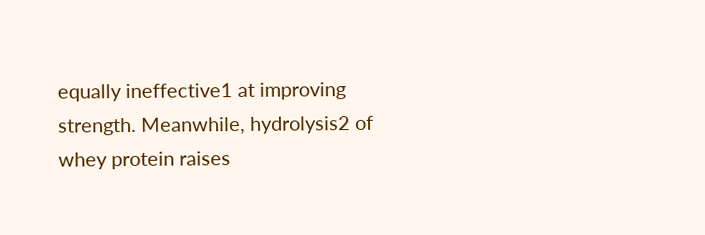equally ineffective1 at improving strength. Meanwhile, hydrolysis2 of whey protein raises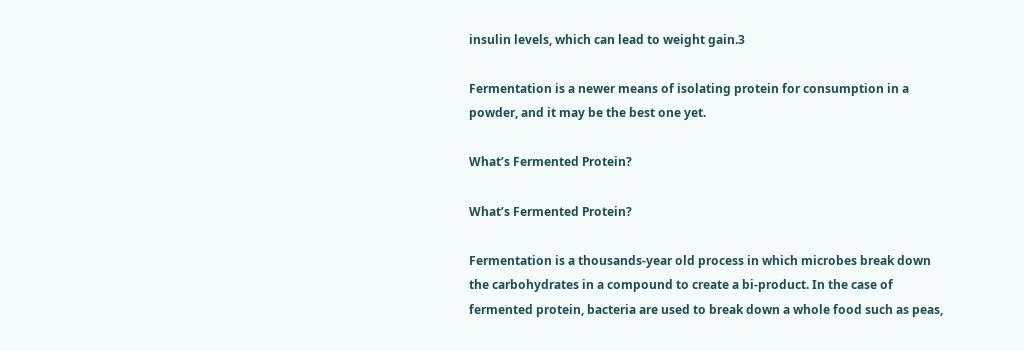insulin levels, which can lead to weight gain.3

Fermentation is a newer means of isolating protein for consumption in a powder, and it may be the best one yet.

What’s Fermented Protein?

What’s Fermented Protein?

Fermentation is a thousands-year old process in which microbes break down the carbohydrates in a compound to create a bi-product. In the case of fermented protein, bacteria are used to break down a whole food such as peas,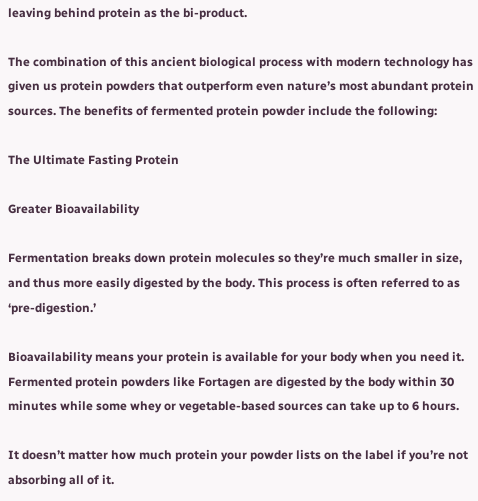leaving behind protein as the bi-product.

The combination of this ancient biological process with modern technology has given us protein powders that outperform even nature’s most abundant protein sources. The benefits of fermented protein powder include the following:

The Ultimate Fasting Protein

Greater Bioavailability

Fermentation breaks down protein molecules so they’re much smaller in size, and thus more easily digested by the body. This process is often referred to as ‘pre-digestion.’

Bioavailability means your protein is available for your body when you need it. Fermented protein powders like Fortagen are digested by the body within 30 minutes while some whey or vegetable-based sources can take up to 6 hours.

It doesn’t matter how much protein your powder lists on the label if you’re not absorbing all of it.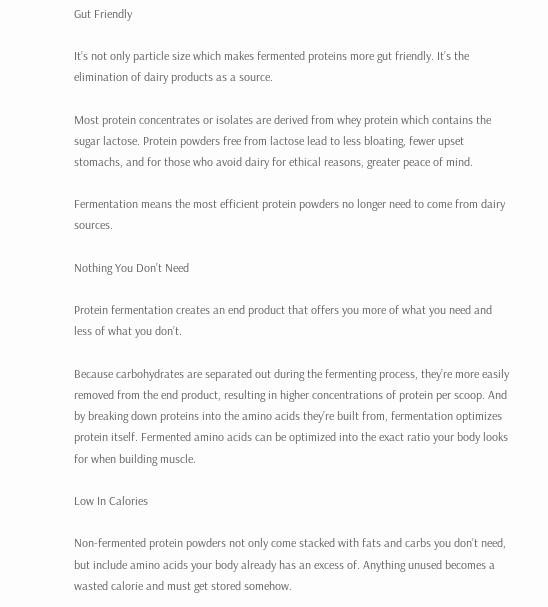Gut Friendly

It’s not only particle size which makes fermented proteins more gut friendly. It’s the elimination of dairy products as a source.

Most protein concentrates or isolates are derived from whey protein which contains the sugar lactose. Protein powders free from lactose lead to less bloating, fewer upset stomachs, and for those who avoid dairy for ethical reasons, greater peace of mind.

Fermentation means the most efficient protein powders no longer need to come from dairy sources.

Nothing You Don’t Need

Protein fermentation creates an end product that offers you more of what you need and less of what you don’t.

Because carbohydrates are separated out during the fermenting process, they’re more easily removed from the end product, resulting in higher concentrations of protein per scoop. And by breaking down proteins into the amino acids they’re built from, fermentation optimizes protein itself. Fermented amino acids can be optimized into the exact ratio your body looks for when building muscle.

Low In Calories

Non-fermented protein powders not only come stacked with fats and carbs you don’t need, but include amino acids your body already has an excess of. Anything unused becomes a wasted calorie and must get stored somehow.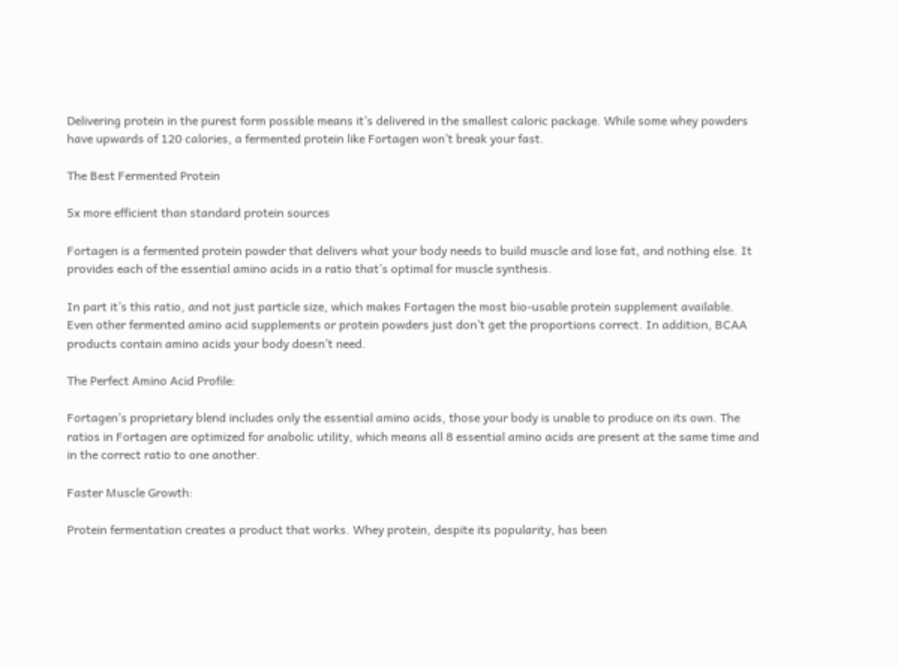Delivering protein in the purest form possible means it’s delivered in the smallest caloric package. While some whey powders have upwards of 120 calories, a fermented protein like Fortagen won’t break your fast.

The Best Fermented Protein

5x more efficient than standard protein sources

Fortagen is a fermented protein powder that delivers what your body needs to build muscle and lose fat, and nothing else. It provides each of the essential amino acids in a ratio that’s optimal for muscle synthesis.

In part it’s this ratio, and not just particle size, which makes Fortagen the most bio-usable protein supplement available. Even other fermented amino acid supplements or protein powders just don’t get the proportions correct. In addition, BCAA products contain amino acids your body doesn’t need.

The Perfect Amino Acid Profile:

Fortagen’s proprietary blend includes only the essential amino acids, those your body is unable to produce on its own. The ratios in Fortagen are optimized for anabolic utility, which means all 8 essential amino acids are present at the same time and in the correct ratio to one another.

Faster Muscle Growth:

Protein fermentation creates a product that works. Whey protein, despite its popularity, has been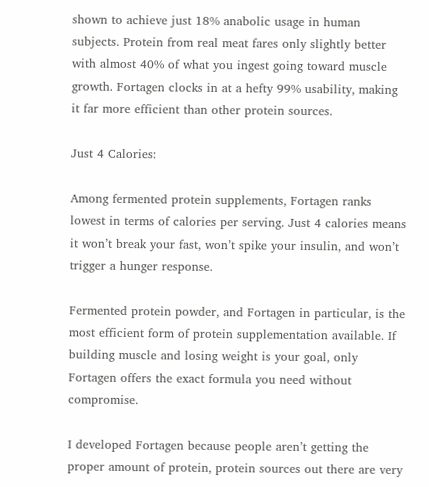shown to achieve just 18% anabolic usage in human subjects. Protein from real meat fares only slightly better with almost 40% of what you ingest going toward muscle growth. Fortagen clocks in at a hefty 99% usability, making it far more efficient than other protein sources.

Just 4 Calories:

Among fermented protein supplements, Fortagen ranks lowest in terms of calories per serving. Just 4 calories means it won’t break your fast, won’t spike your insulin, and won’t trigger a hunger response.

Fermented protein powder, and Fortagen in particular, is the most efficient form of protein supplementation available. If building muscle and losing weight is your goal, only Fortagen offers the exact formula you need without compromise.

I developed Fortagen because people aren’t getting the proper amount of protein, protein sources out there are very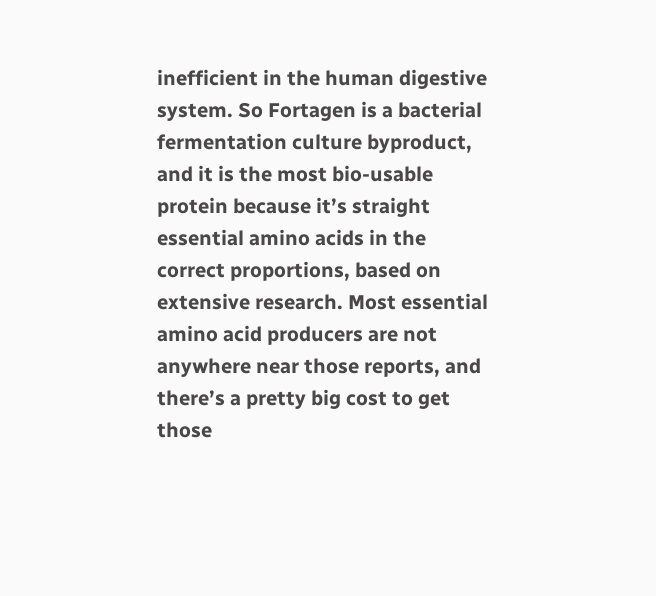inefficient in the human digestive system. So Fortagen is a bacterial fermentation culture byproduct, and it is the most bio-usable protein because it’s straight essential amino acids in the correct proportions, based on extensive research. Most essential amino acid producers are not anywhere near those reports, and there’s a pretty big cost to get those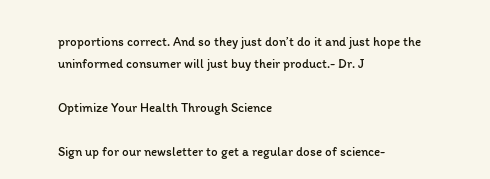proportions correct. And so they just don’t do it and just hope the uninformed consumer will just buy their product.- Dr. J

Optimize Your Health Through Science

Sign up for our newsletter to get a regular dose of science-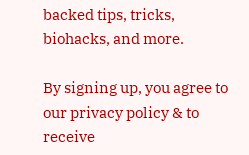backed tips, tricks, biohacks, and more.

By signing up, you agree to our privacy policy & to receive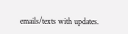emails/texts with updates.